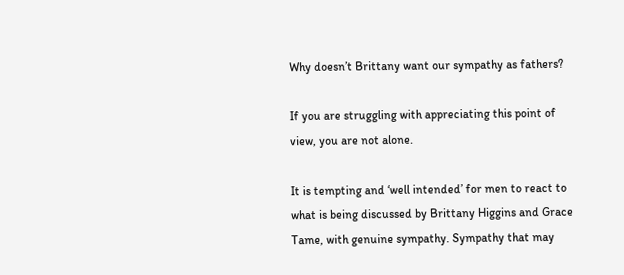Why doesn’t Brittany want our sympathy as fathers?

If you are struggling with appreciating this point of view, you are not alone.

It is tempting and ‘well intended’ for men to react to what is being discussed by Brittany Higgins and Grace Tame, with genuine sympathy. Sympathy that may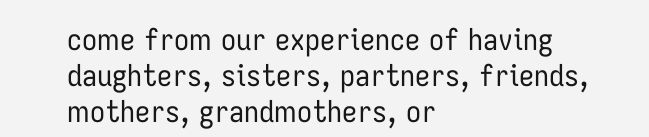come from our experience of having daughters, sisters, partners, friends, mothers, grandmothers, or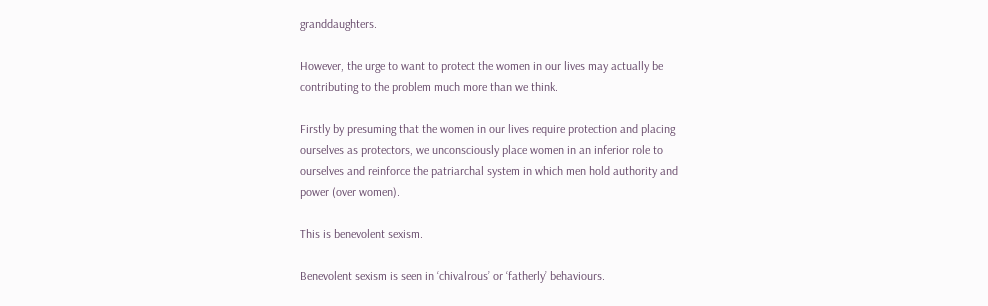granddaughters.

However, the urge to want to protect the women in our lives may actually be contributing to the problem much more than we think.

Firstly by presuming that the women in our lives require protection and placing ourselves as protectors, we unconsciously place women in an inferior role to ourselves and reinforce the patriarchal system in which men hold authority and power (over women).

This is benevolent sexism.

Benevolent sexism is seen in ‘chivalrous’ or ‘fatherly’ behaviours.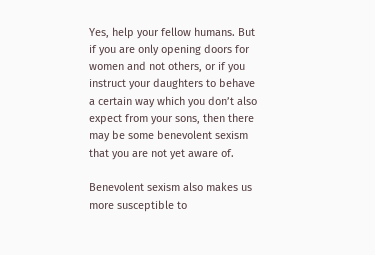Yes, help your fellow humans. But if you are only opening doors for women and not others, or if you instruct your daughters to behave a certain way which you don’t also expect from your sons, then there may be some benevolent sexism that you are not yet aware of.

Benevolent sexism also makes us more susceptible to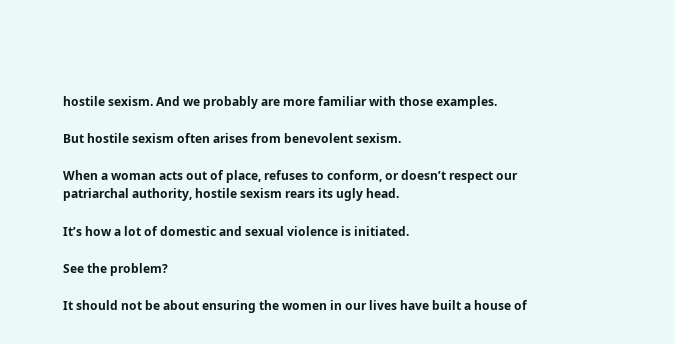hostile sexism. And we probably are more familiar with those examples.

But hostile sexism often arises from benevolent sexism.

When a woman acts out of place, refuses to conform, or doesn’t respect our patriarchal authority, hostile sexism rears its ugly head.

It’s how a lot of domestic and sexual violence is initiated.

See the problem?

It should not be about ensuring the women in our lives have built a house of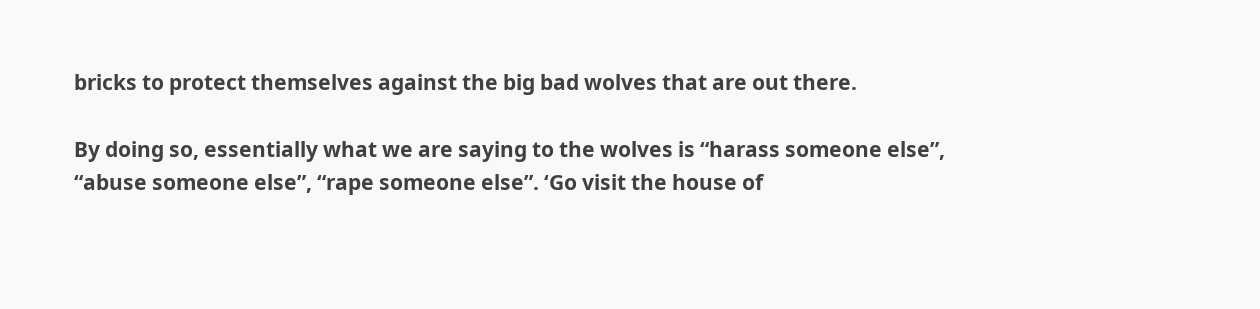bricks to protect themselves against the big bad wolves that are out there.

By doing so, essentially what we are saying to the wolves is “harass someone else”, “abuse someone else”, “rape someone else”. ‘Go visit the house of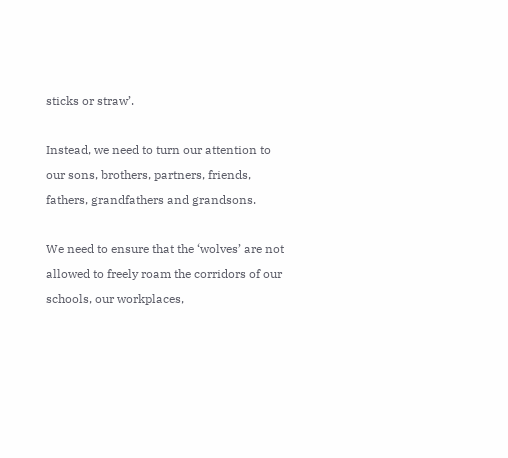sticks or straw’.

Instead, we need to turn our attention to our sons, brothers, partners, friends, fathers, grandfathers and grandsons.

We need to ensure that the ‘wolves’ are not allowed to freely roam the corridors of our schools, our workplaces,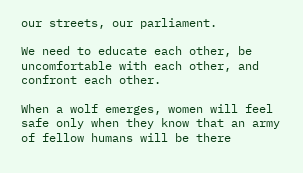our streets, our parliament.

We need to educate each other, be uncomfortable with each other, and confront each other.

When a wolf emerges, women will feel safe only when they know that an army of fellow humans will be there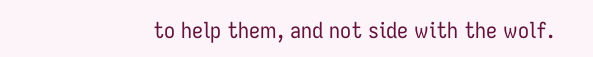to help them, and not side with the wolf.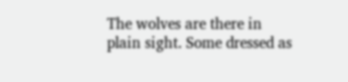The wolves are there in plain sight. Some dressed as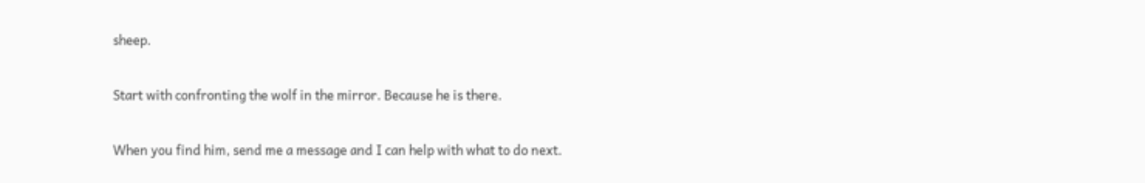sheep.

Start with confronting the wolf in the mirror. Because he is there.

When you find him, send me a message and I can help with what to do next.